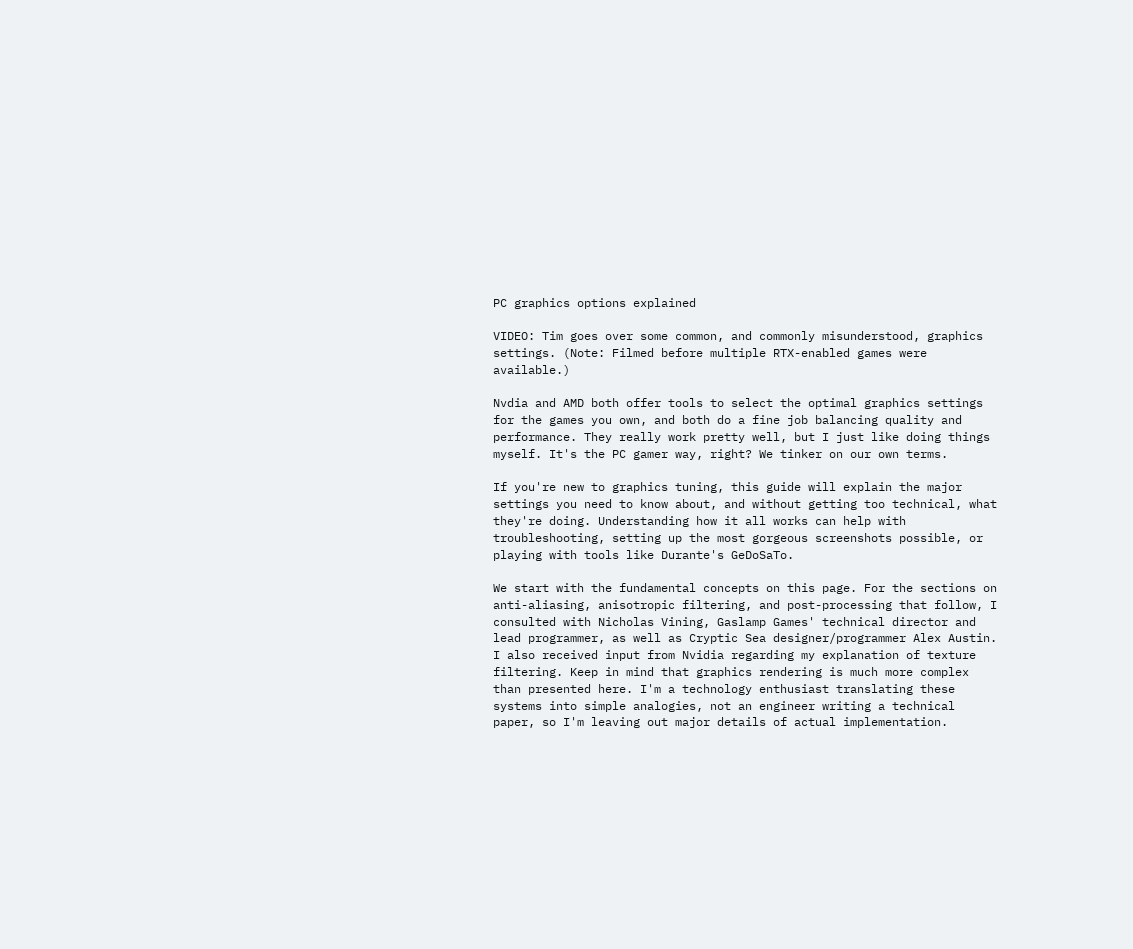PC graphics options explained

VIDEO: Tim goes over some common, and commonly misunderstood, graphics settings. (Note: Filmed before multiple RTX-enabled games were available.)

Nvdia and AMD both offer tools to select the optimal graphics settings for the games you own, and both do a fine job balancing quality and performance. They really work pretty well, but I just like doing things myself. It's the PC gamer way, right? We tinker on our own terms.

If you're new to graphics tuning, this guide will explain the major settings you need to know about, and without getting too technical, what they're doing. Understanding how it all works can help with troubleshooting, setting up the most gorgeous screenshots possible, or playing with tools like Durante's GeDoSaTo.

We start with the fundamental concepts on this page. For the sections on anti-aliasing, anisotropic filtering, and post-processing that follow, I consulted with Nicholas Vining, Gaslamp Games' technical director and lead programmer, as well as Cryptic Sea designer/programmer Alex Austin. I also received input from Nvidia regarding my explanation of texture filtering. Keep in mind that graphics rendering is much more complex than presented here. I'm a technology enthusiast translating these systems into simple analogies, not an engineer writing a technical paper, so I'm leaving out major details of actual implementation.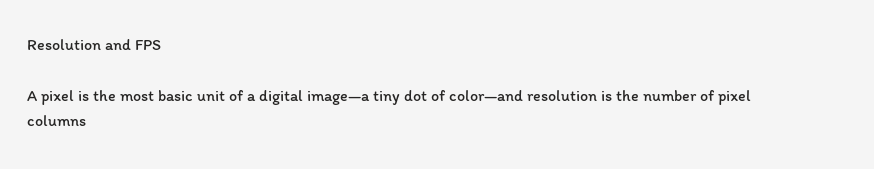Resolution and FPS

A pixel is the most basic unit of a digital image—a tiny dot of color—and resolution is the number of pixel columns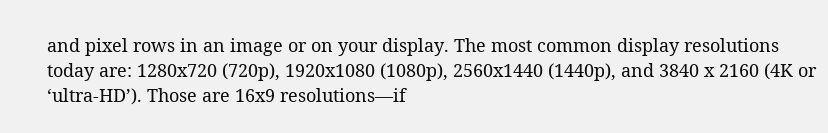and pixel rows in an image or on your display. The most common display resolutions today are: 1280x720 (720p), 1920x1080 (1080p), 2560x1440 (1440p), and 3840 x 2160 (4K or ‘ultra-HD’). Those are 16x9 resolutions—if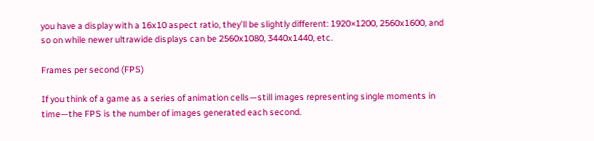you have a display with a 16x10 aspect ratio, they’ll be slightly different: 1920×1200, 2560x1600, and so on while newer ultrawide displays can be 2560x1080, 3440x1440, etc.

Frames per second (FPS)

If you think of a game as a series of animation cells—still images representing single moments in time—the FPS is the number of images generated each second.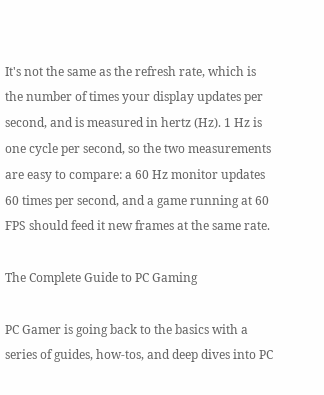It's not the same as the refresh rate, which is the number of times your display updates per second, and is measured in hertz (Hz). 1 Hz is one cycle per second, so the two measurements are easy to compare: a 60 Hz monitor updates 60 times per second, and a game running at 60 FPS should feed it new frames at the same rate.

The Complete Guide to PC Gaming

PC Gamer is going back to the basics with a series of guides, how-tos, and deep dives into PC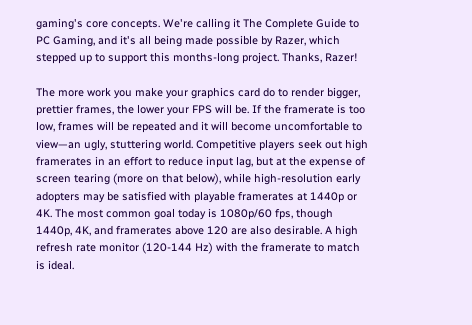gaming's core concepts. We're calling it The Complete Guide to PC Gaming, and it's all being made possible by Razer, which stepped up to support this months-long project. Thanks, Razer!

The more work you make your graphics card do to render bigger, prettier frames, the lower your FPS will be. If the framerate is too low, frames will be repeated and it will become uncomfortable to view—an ugly, stuttering world. Competitive players seek out high framerates in an effort to reduce input lag, but at the expense of screen tearing (more on that below), while high-resolution early adopters may be satisfied with playable framerates at 1440p or 4K. The most common goal today is 1080p/60 fps, though 1440p, 4K, and framerates above 120 are also desirable. A high refresh rate monitor (120-144 Hz) with the framerate to match is ideal.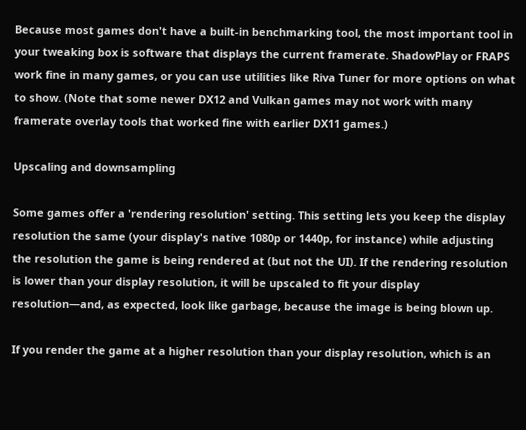Because most games don't have a built-in benchmarking tool, the most important tool in your tweaking box is software that displays the current framerate. ShadowPlay or FRAPS work fine in many games, or you can use utilities like Riva Tuner for more options on what to show. (Note that some newer DX12 and Vulkan games may not work with many framerate overlay tools that worked fine with earlier DX11 games.)

Upscaling and downsampling

Some games offer a 'rendering resolution' setting. This setting lets you keep the display resolution the same (your display's native 1080p or 1440p, for instance) while adjusting the resolution the game is being rendered at (but not the UI). If the rendering resolution is lower than your display resolution, it will be upscaled to fit your display resolution—and, as expected, look like garbage, because the image is being blown up.

If you render the game at a higher resolution than your display resolution, which is an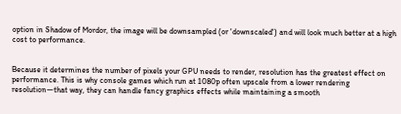option in Shadow of Mordor, the image will be downsampled (or 'downscaled') and will look much better at a high cost to performance.


Because it determines the number of pixels your GPU needs to render, resolution has the greatest effect on performance. This is why console games which run at 1080p often upscale from a lower rendering resolution—that way, they can handle fancy graphics effects while maintaining a smooth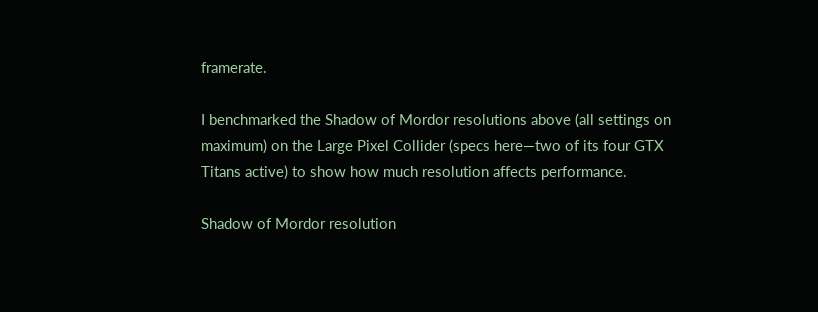framerate.

I benchmarked the Shadow of Mordor resolutions above (all settings on maximum) on the Large Pixel Collider (specs here—two of its four GTX Titans active) to show how much resolution affects performance.

Shadow of Mordor resolution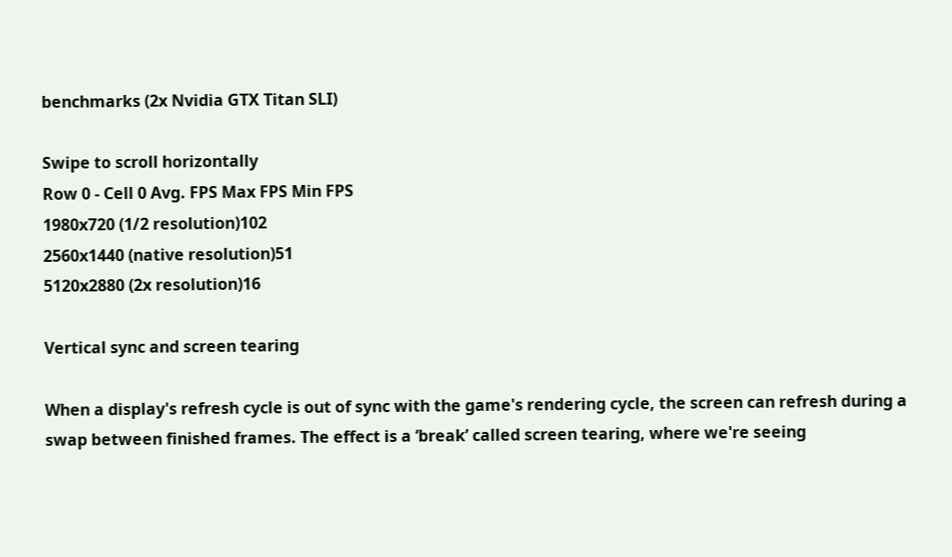benchmarks (2x Nvidia GTX Titan SLI)

Swipe to scroll horizontally
Row 0 - Cell 0 Avg. FPS Max FPS Min FPS
1980x720 (1/2 resolution)102
2560x1440 (native resolution)51
5120x2880 (2x resolution)16

Vertical sync and screen tearing

When a display's refresh cycle is out of sync with the game's rendering cycle, the screen can refresh during a swap between finished frames. The effect is a ‘break’ called screen tearing, where we're seeing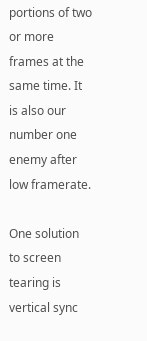portions of two or more frames at the same time. It is also our number one enemy after low framerate.

One solution to screen tearing is vertical sync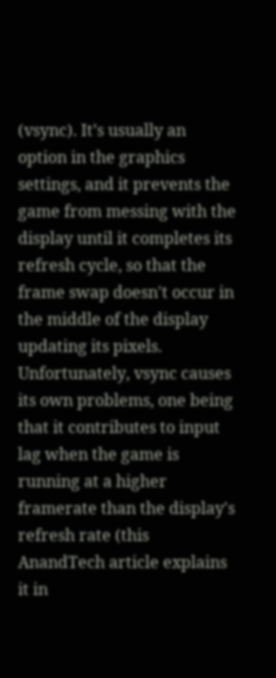(vsync). It’s usually an option in the graphics settings, and it prevents the game from messing with the display until it completes its refresh cycle, so that the frame swap doesn't occur in the middle of the display updating its pixels. Unfortunately, vsync causes its own problems, one being that it contributes to input lag when the game is running at a higher framerate than the display's refresh rate (this AnandTech article explains it in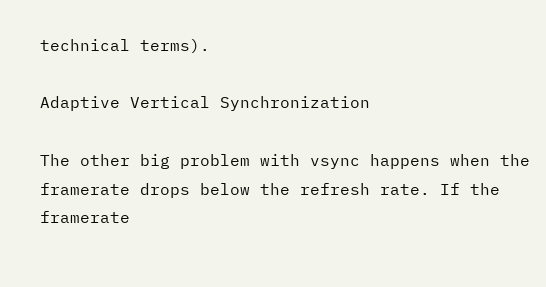technical terms).

Adaptive Vertical Synchronization

The other big problem with vsync happens when the framerate drops below the refresh rate. If the framerate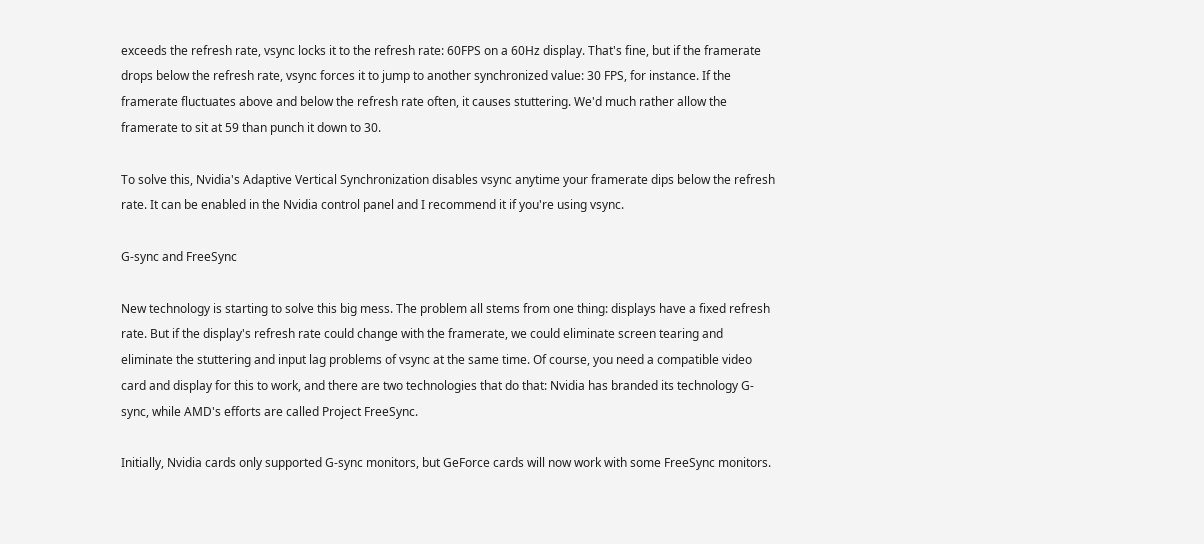exceeds the refresh rate, vsync locks it to the refresh rate: 60FPS on a 60Hz display. That's fine, but if the framerate drops below the refresh rate, vsync forces it to jump to another synchronized value: 30 FPS, for instance. If the framerate fluctuates above and below the refresh rate often, it causes stuttering. We'd much rather allow the framerate to sit at 59 than punch it down to 30.

To solve this, Nvidia's Adaptive Vertical Synchronization disables vsync anytime your framerate dips below the refresh rate. It can be enabled in the Nvidia control panel and I recommend it if you're using vsync.

G-sync and FreeSync

New technology is starting to solve this big mess. The problem all stems from one thing: displays have a fixed refresh rate. But if the display's refresh rate could change with the framerate, we could eliminate screen tearing and eliminate the stuttering and input lag problems of vsync at the same time. Of course, you need a compatible video card and display for this to work, and there are two technologies that do that: Nvidia has branded its technology G-sync, while AMD's efforts are called Project FreeSync.

Initially, Nvidia cards only supported G-sync monitors, but GeForce cards will now work with some FreeSync monitors.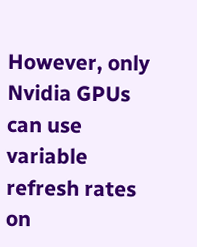However, only Nvidia GPUs can use variable refresh rates on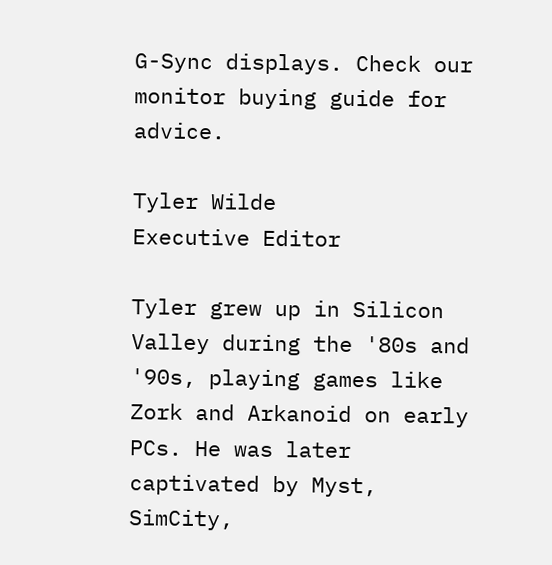G-Sync displays. Check our monitor buying guide for advice.

Tyler Wilde
Executive Editor

Tyler grew up in Silicon Valley during the '80s and '90s, playing games like Zork and Arkanoid on early PCs. He was later captivated by Myst, SimCity,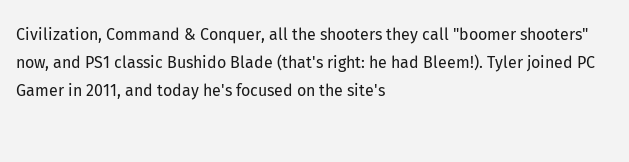Civilization, Command & Conquer, all the shooters they call "boomer shooters" now, and PS1 classic Bushido Blade (that's right: he had Bleem!). Tyler joined PC Gamer in 2011, and today he's focused on the site's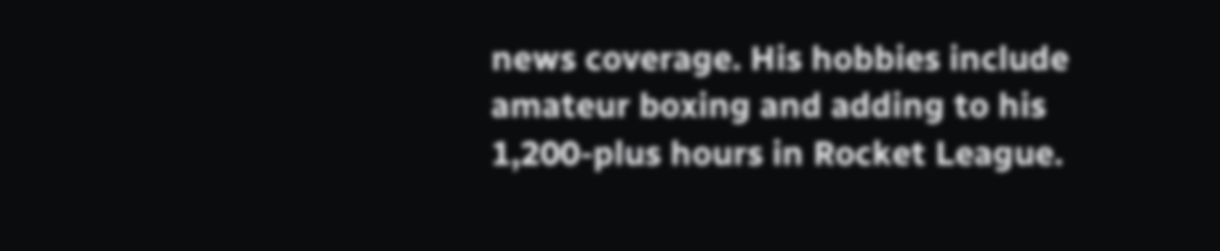news coverage. His hobbies include amateur boxing and adding to his 1,200-plus hours in Rocket League.